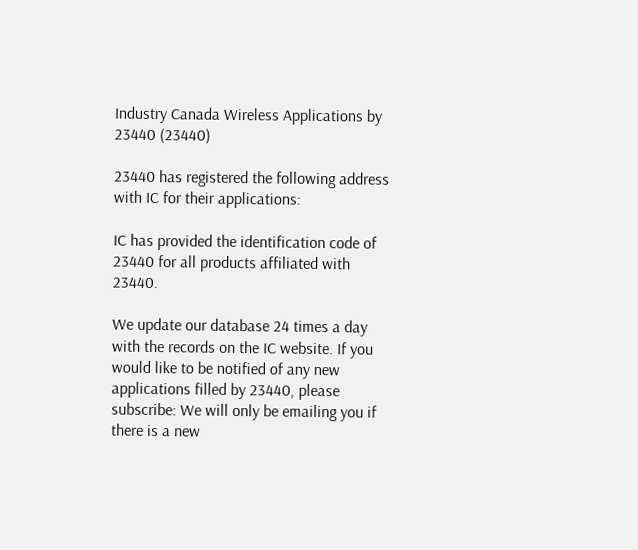Industry Canada Wireless Applications by 23440 (23440)

23440 has registered the following address with IC for their applications:

IC has provided the identification code of 23440 for all products affiliated with 23440.

We update our database 24 times a day with the records on the IC website. If you would like to be notified of any new applications filled by 23440, please subscribe: We will only be emailing you if there is a new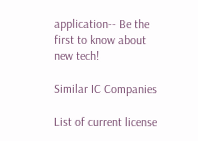application-- Be the first to know about new tech!

Similar IC Companies

List of current license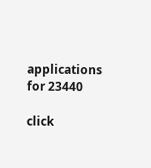applications for 23440

click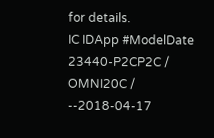for details.
IC IDApp #ModelDate
23440-P2CP2C / OMNI20C / --2018-04-17